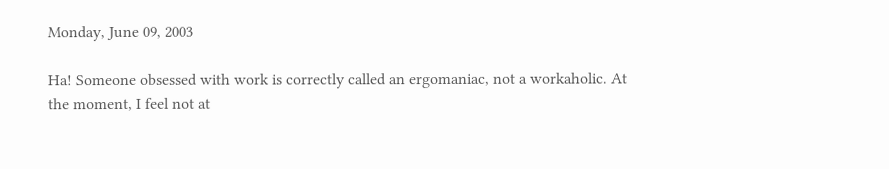Monday, June 09, 2003

Ha! Someone obsessed with work is correctly called an ergomaniac, not a workaholic. At the moment, I feel not at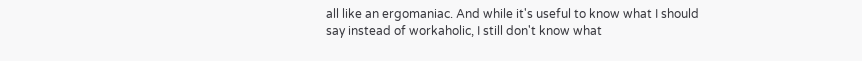all like an ergomaniac. And while it's useful to know what I should say instead of workaholic, I still don't know what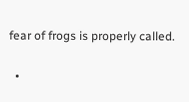fear of frogs is properly called.

  •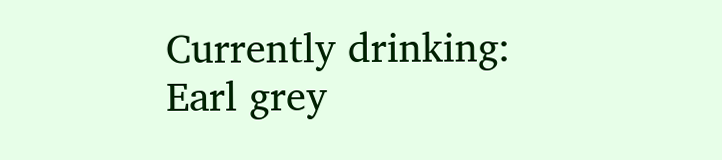Currently drinking: Earl grey